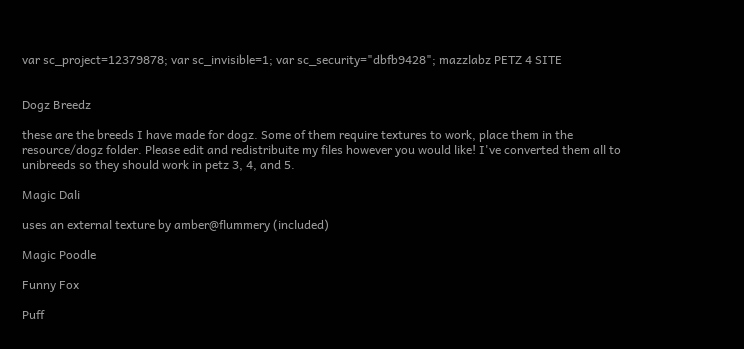var sc_project=12379878; var sc_invisible=1; var sc_security="dbfb9428"; mazzlabz PETZ 4 SITE


Dogz Breedz

these are the breeds I have made for dogz. Some of them require textures to work, place them in the resource/dogz folder. Please edit and redistribuite my files however you would like! I've converted them all to unibreeds so they should work in petz 3, 4, and 5.

Magic Dali

uses an external texture by amber@flummery (included)

Magic Poodle

Funny Fox

Puff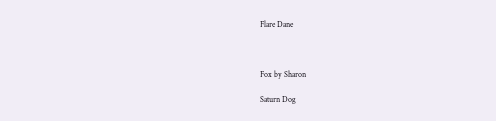Flare Dane



Fox by Sharon

Saturn Dog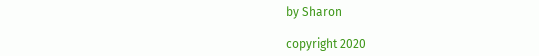by Sharon

copyright 2020